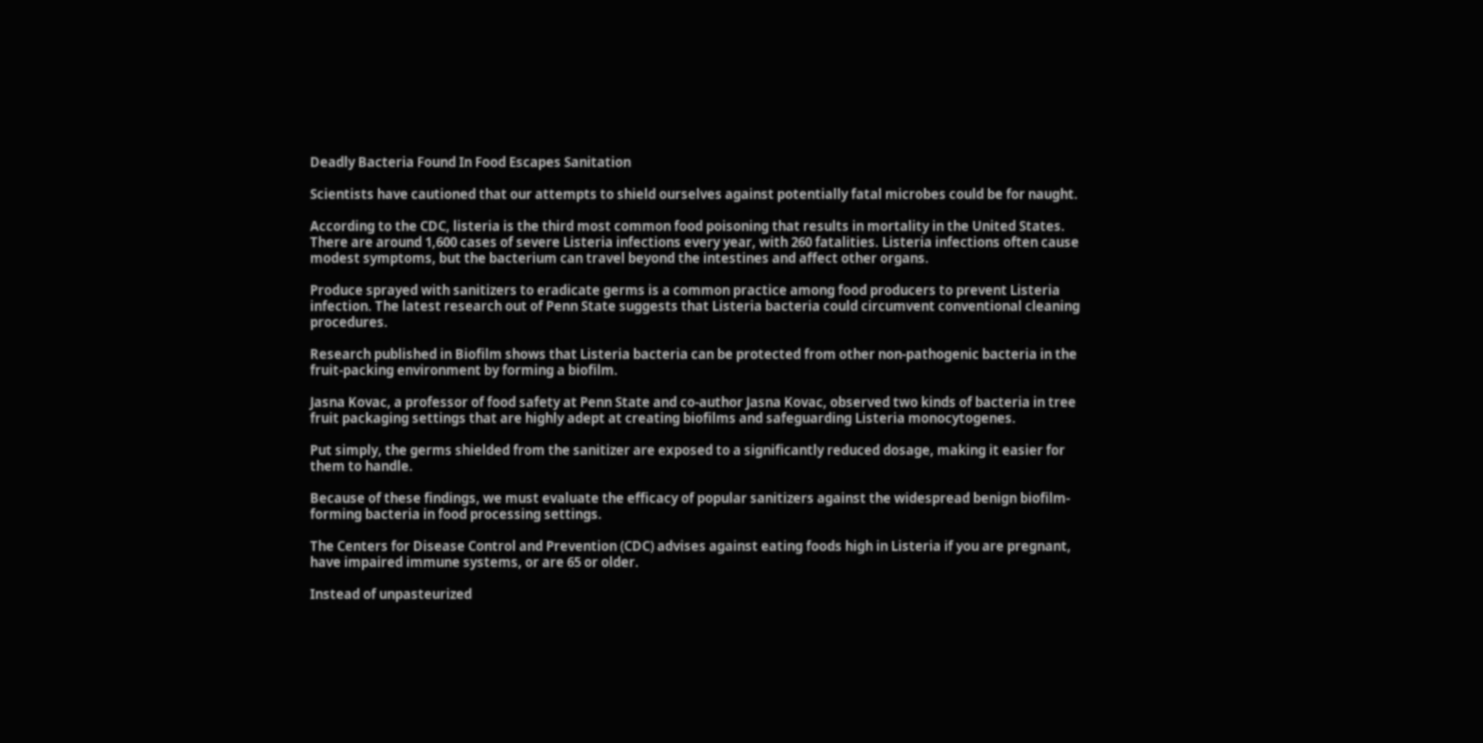Deadly Bacteria Found In Food Escapes Sanitation

Scientists have cautioned that our attempts to shield ourselves against potentially fatal microbes could be for naught.

According to the CDC, listeria is the third most common food poisoning that results in mortality in the United States. There are around 1,600 cases of severe Listeria infections every year, with 260 fatalities. Listeria infections often cause modest symptoms, but the bacterium can travel beyond the intestines and affect other organs.

Produce sprayed with sanitizers to eradicate germs is a common practice among food producers to prevent Listeria infection. The latest research out of Penn State suggests that Listeria bacteria could circumvent conventional cleaning procedures.

Research published in Biofilm shows that Listeria bacteria can be protected from other non-pathogenic bacteria in the fruit-packing environment by forming a biofilm.

Jasna Kovac, a professor of food safety at Penn State and co-author Jasna Kovac, observed two kinds of bacteria in tree fruit packaging settings that are highly adept at creating biofilms and safeguarding Listeria monocytogenes.

Put simply, the germs shielded from the sanitizer are exposed to a significantly reduced dosage, making it easier for them to handle.

Because of these findings, we must evaluate the efficacy of popular sanitizers against the widespread benign biofilm-forming bacteria in food processing settings.

The Centers for Disease Control and Prevention (CDC) advises against eating foods high in Listeria if you are pregnant, have impaired immune systems, or are 65 or older.

Instead of unpasteurized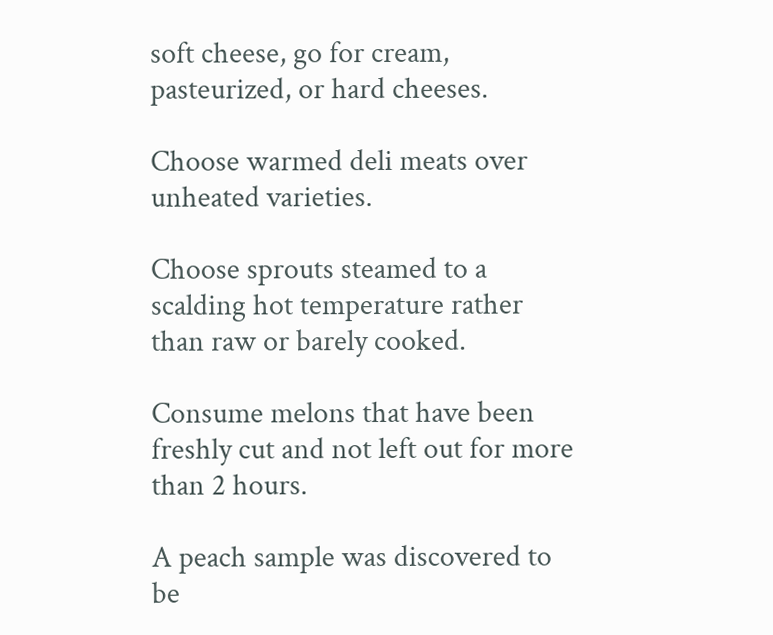soft cheese, go for cream, pasteurized, or hard cheeses.

Choose warmed deli meats over unheated varieties.

Choose sprouts steamed to a scalding hot temperature rather than raw or barely cooked.

Consume melons that have been freshly cut and not left out for more than 2 hours.

A peach sample was discovered to be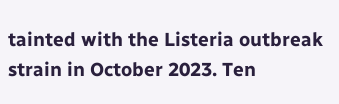tainted with the Listeria outbreak strain in October 2023. Ten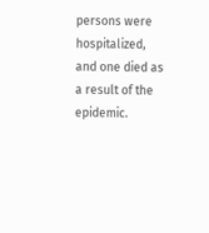persons were hospitalized, and one died as a result of the epidemic.